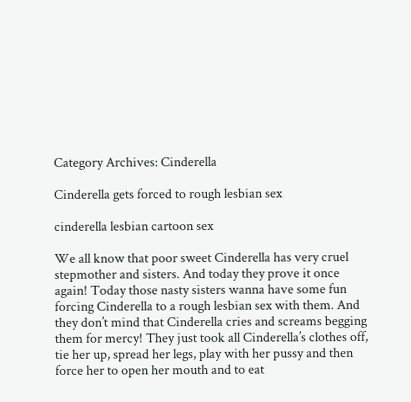Category Archives: Cinderella

Cinderella gets forced to rough lesbian sex

cinderella lesbian cartoon sex

We all know that poor sweet Cinderella has very cruel stepmother and sisters. And today they prove it once again! Today those nasty sisters wanna have some fun forcing Cinderella to a rough lesbian sex with them. And they don’t mind that Cinderella cries and screams begging them for mercy! They just took all Cinderella’s clothes off, tie her up, spread her legs, play with her pussy and then force her to open her mouth and to eat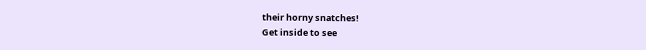their horny snatches!
Get inside to see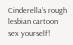Cinderella’s rough lesbian cartoon sex yourself!